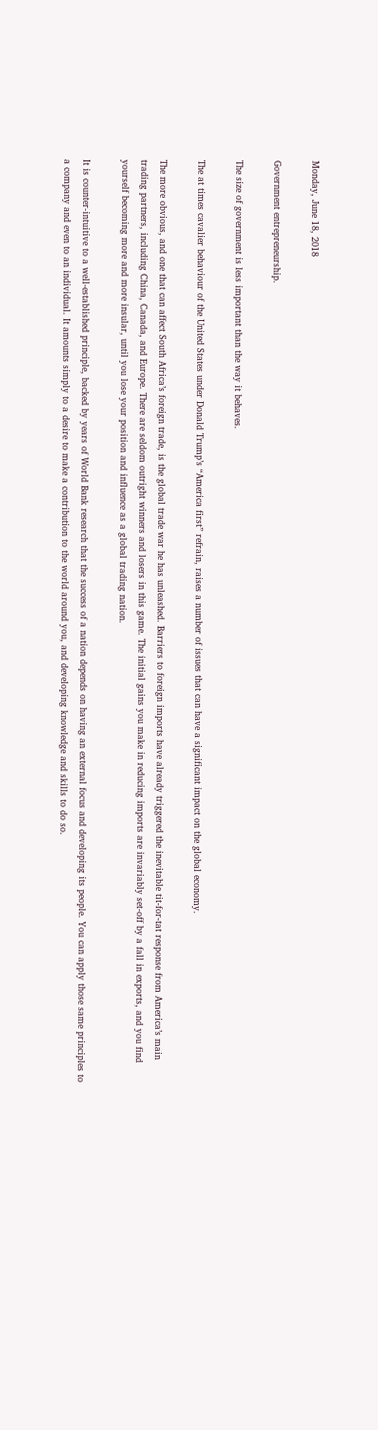Monday, June 18, 2018

Government entrepreneurship.

The size of government is less important than the way it behaves.

The at times cavalier behaviour of the United States under Donald Trump’s “America first” refrain, raises a number of issues that can have a significant impact on the global economy.

The more obvious, and one that can affect South Africa’s foreign trade, is the global trade war he has unleashed. Barriers to foreign imports have already triggered the inevitable tit-for-tat response from America’s main trading partners, including China, Canada, and Europe. There are seldom outright winners and losers in this game. The initial gains you make in reducing imports are invariably set-off by a fall in exports, and you find yourself becoming more and more insular, until you lose your position and influence as a global trading nation.

It is counter-intuitive to a well-established principle, backed by years of World Bank research that the success of a nation depends on having an external focus and developing its people. You can apply those same principles to a company and even to an individual. It amounts simply to a desire to make a contribution to the world around you, and developing knowledge and skills to do so.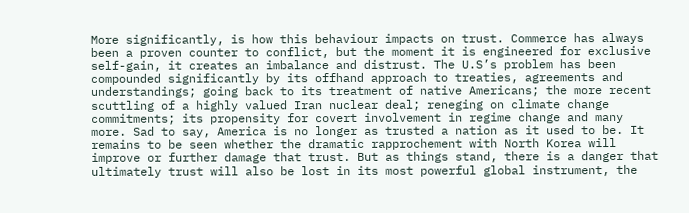More significantly, is how this behaviour impacts on trust. Commerce has always been a proven counter to conflict, but the moment it is engineered for exclusive self-gain, it creates an imbalance and distrust. The U.S’s problem has been compounded significantly by its offhand approach to treaties, agreements and understandings; going back to its treatment of native Americans; the more recent scuttling of a highly valued Iran nuclear deal; reneging on climate change commitments; its propensity for covert involvement in regime change and many more. Sad to say, America is no longer as trusted a nation as it used to be. It remains to be seen whether the dramatic rapprochement with North Korea will improve or further damage that trust. But as things stand, there is a danger that ultimately trust will also be lost in its most powerful global instrument, the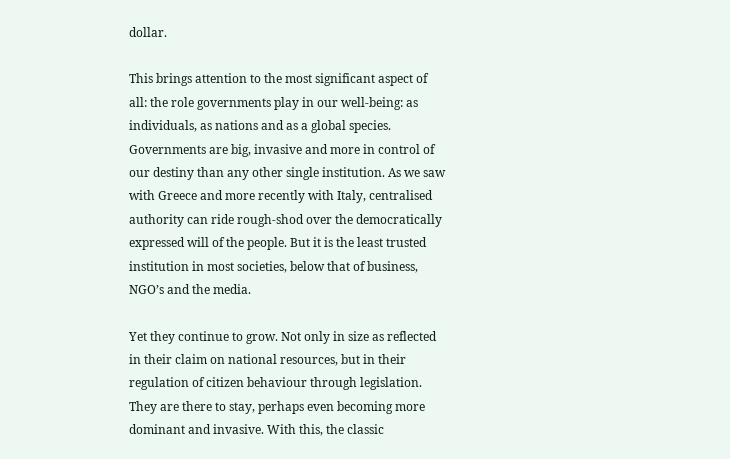dollar.

This brings attention to the most significant aspect of all: the role governments play in our well-being: as individuals, as nations and as a global species. Governments are big, invasive and more in control of our destiny than any other single institution. As we saw with Greece and more recently with Italy, centralised authority can ride rough-shod over the democratically expressed will of the people. But it is the least trusted institution in most societies, below that of business, NGO’s and the media.

Yet they continue to grow. Not only in size as reflected in their claim on national resources, but in their regulation of citizen behaviour through legislation. They are there to stay, perhaps even becoming more dominant and invasive. With this, the classic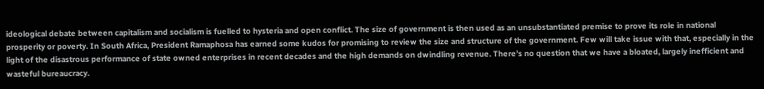ideological debate between capitalism and socialism is fuelled to hysteria and open conflict. The size of government is then used as an unsubstantiated premise to prove its role in national prosperity or poverty. In South Africa, President Ramaphosa has earned some kudos for promising to review the size and structure of the government. Few will take issue with that, especially in the light of the disastrous performance of state owned enterprises in recent decades and the high demands on dwindling revenue. There’s no question that we have a bloated, largely inefficient and wasteful bureaucracy.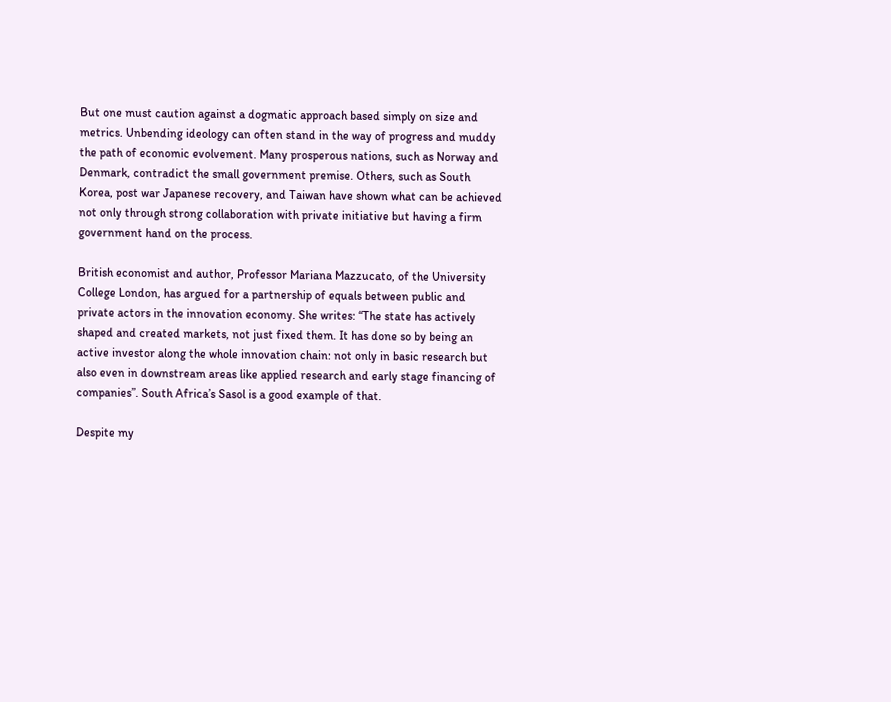But one must caution against a dogmatic approach based simply on size and metrics. Unbending ideology can often stand in the way of progress and muddy the path of economic evolvement. Many prosperous nations, such as Norway and Denmark, contradict the small government premise. Others, such as South Korea, post war Japanese recovery, and Taiwan have shown what can be achieved not only through strong collaboration with private initiative but having a firm government hand on the process.

British economist and author, Professor Mariana Mazzucato, of the University College London, has argued for a partnership of equals between public and private actors in the innovation economy. She writes: “The state has actively shaped and created markets, not just fixed them. It has done so by being an active investor along the whole innovation chain: not only in basic research but also even in downstream areas like applied research and early stage financing of companies”. South Africa’s Sasol is a good example of that.

Despite my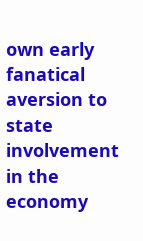own early fanatical aversion to state involvement in the economy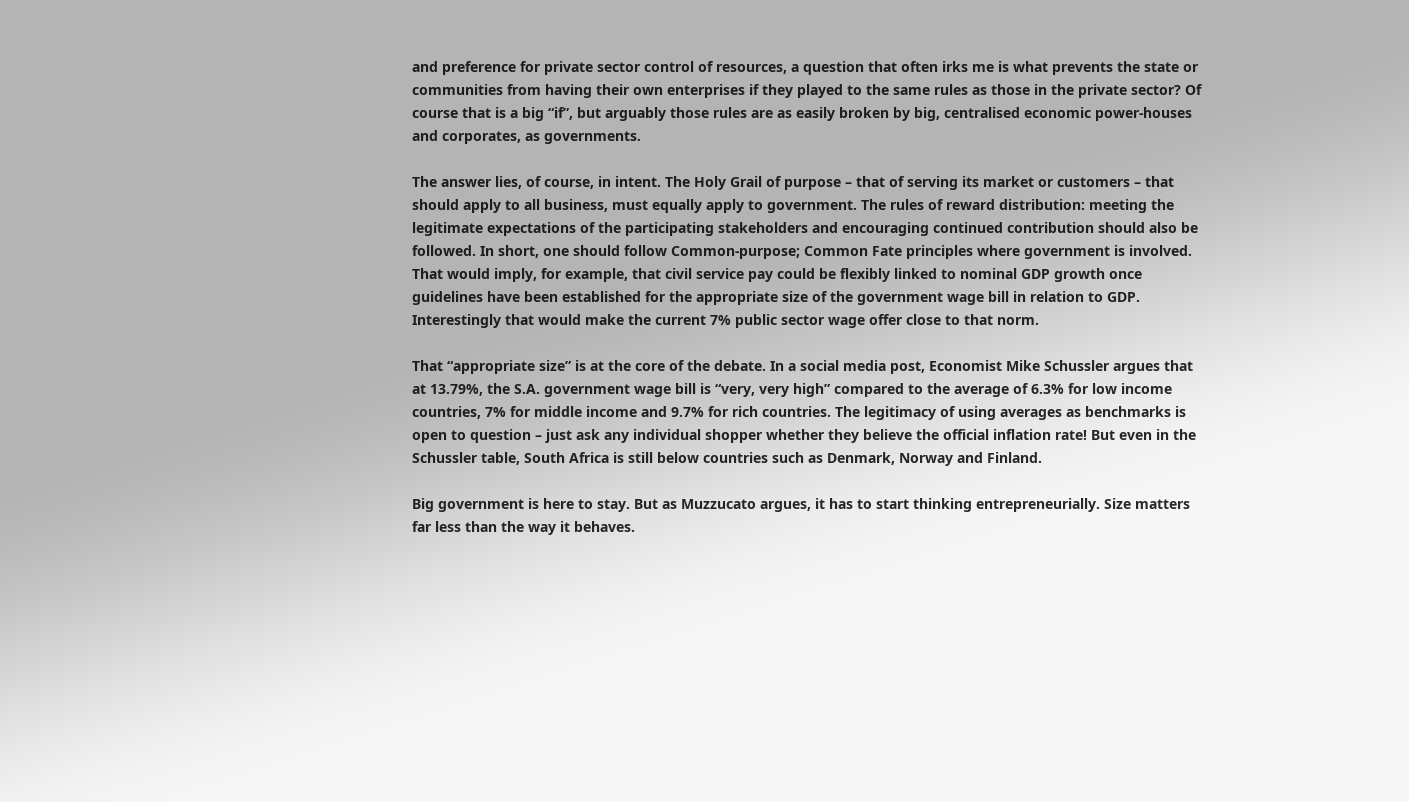and preference for private sector control of resources, a question that often irks me is what prevents the state or communities from having their own enterprises if they played to the same rules as those in the private sector? Of course that is a big “if”, but arguably those rules are as easily broken by big, centralised economic power-houses and corporates, as governments.

The answer lies, of course, in intent. The Holy Grail of purpose – that of serving its market or customers – that should apply to all business, must equally apply to government. The rules of reward distribution: meeting the legitimate expectations of the participating stakeholders and encouraging continued contribution should also be followed. In short, one should follow Common-purpose; Common Fate principles where government is involved. That would imply, for example, that civil service pay could be flexibly linked to nominal GDP growth once guidelines have been established for the appropriate size of the government wage bill in relation to GDP. Interestingly that would make the current 7% public sector wage offer close to that norm.

That “appropriate size” is at the core of the debate. In a social media post, Economist Mike Schussler argues that at 13.79%, the S.A. government wage bill is “very, very high” compared to the average of 6.3% for low income countries, 7% for middle income and 9.7% for rich countries. The legitimacy of using averages as benchmarks is open to question – just ask any individual shopper whether they believe the official inflation rate! But even in the Schussler table, South Africa is still below countries such as Denmark, Norway and Finland.

Big government is here to stay. But as Muzzucato argues, it has to start thinking entrepreneurially. Size matters far less than the way it behaves.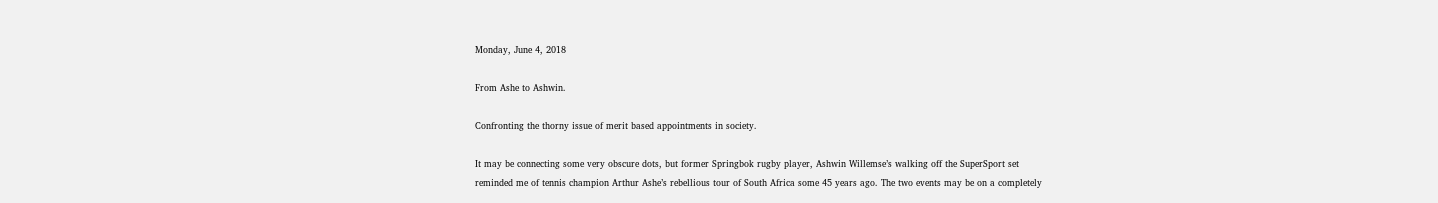Monday, June 4, 2018

From Ashe to Ashwin.

Confronting the thorny issue of merit based appointments in society.

It may be connecting some very obscure dots, but former Springbok rugby player, Ashwin Willemse’s walking off the SuperSport set reminded me of tennis champion Arthur Ashe’s rebellious tour of South Africa some 45 years ago. The two events may be on a completely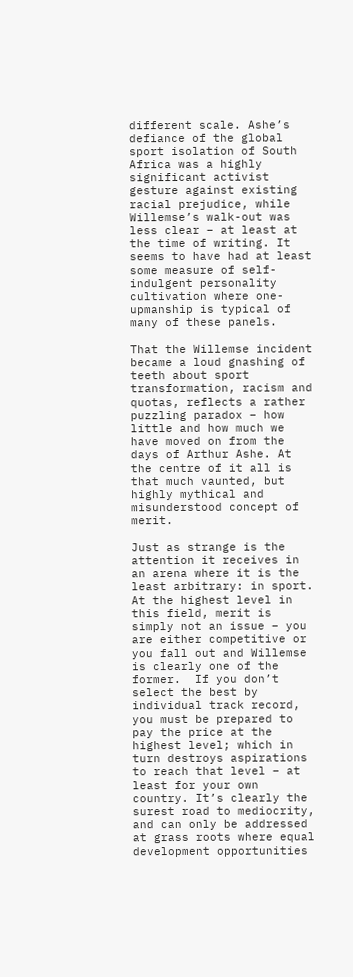different scale. Ashe’s defiance of the global sport isolation of South Africa was a highly significant activist gesture against existing racial prejudice, while Willemse’s walk-out was less clear – at least at the time of writing. It seems to have had at least some measure of self-indulgent personality cultivation where one-upmanship is typical of many of these panels.

That the Willemse incident became a loud gnashing of teeth about sport transformation, racism and quotas, reflects a rather puzzling paradox – how little and how much we have moved on from the days of Arthur Ashe. At the centre of it all is that much vaunted, but highly mythical and misunderstood concept of merit.

Just as strange is the attention it receives in an arena where it is the least arbitrary: in sport. At the highest level in this field, merit is simply not an issue – you are either competitive or you fall out and Willemse is clearly one of the former.  If you don’t select the best by individual track record, you must be prepared to pay the price at the highest level; which in turn destroys aspirations to reach that level – at least for your own country. It’s clearly the surest road to mediocrity, and can only be addressed at grass roots where equal development opportunities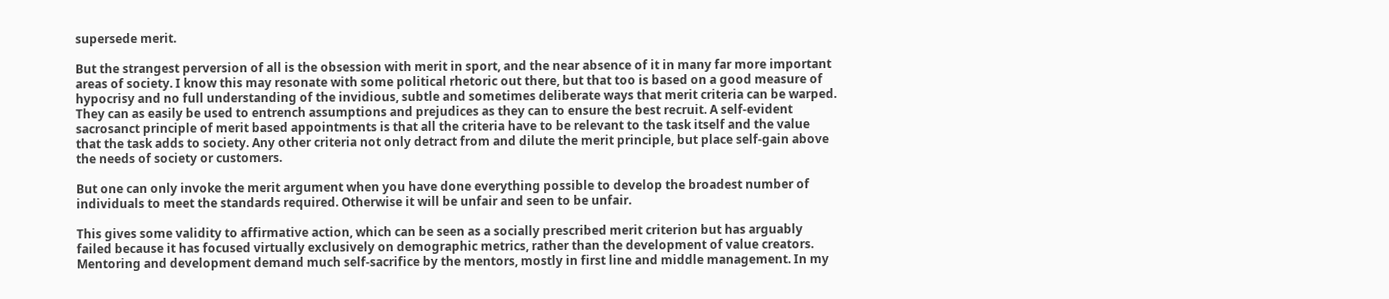supersede merit.

But the strangest perversion of all is the obsession with merit in sport, and the near absence of it in many far more important areas of society. I know this may resonate with some political rhetoric out there, but that too is based on a good measure of hypocrisy and no full understanding of the invidious, subtle and sometimes deliberate ways that merit criteria can be warped. They can as easily be used to entrench assumptions and prejudices as they can to ensure the best recruit. A self-evident sacrosanct principle of merit based appointments is that all the criteria have to be relevant to the task itself and the value that the task adds to society. Any other criteria not only detract from and dilute the merit principle, but place self-gain above the needs of society or customers.

But one can only invoke the merit argument when you have done everything possible to develop the broadest number of individuals to meet the standards required. Otherwise it will be unfair and seen to be unfair.

This gives some validity to affirmative action, which can be seen as a socially prescribed merit criterion but has arguably failed because it has focused virtually exclusively on demographic metrics, rather than the development of value creators. Mentoring and development demand much self-sacrifice by the mentors, mostly in first line and middle management. In my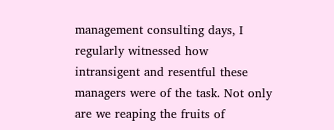management consulting days, I regularly witnessed how intransigent and resentful these managers were of the task. Not only are we reaping the fruits of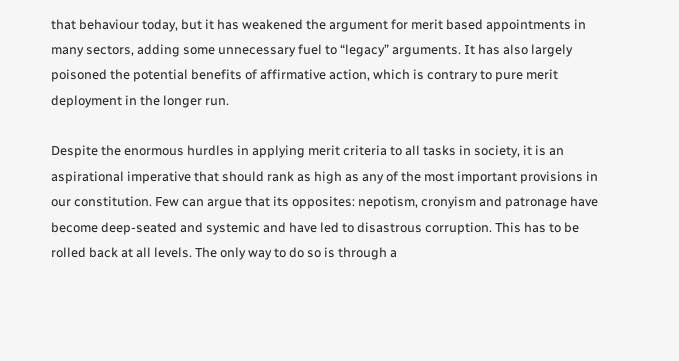that behaviour today, but it has weakened the argument for merit based appointments in many sectors, adding some unnecessary fuel to “legacy” arguments. It has also largely poisoned the potential benefits of affirmative action, which is contrary to pure merit deployment in the longer run.

Despite the enormous hurdles in applying merit criteria to all tasks in society, it is an aspirational imperative that should rank as high as any of the most important provisions in our constitution. Few can argue that its opposites: nepotism, cronyism and patronage have become deep-seated and systemic and have led to disastrous corruption. This has to be rolled back at all levels. The only way to do so is through a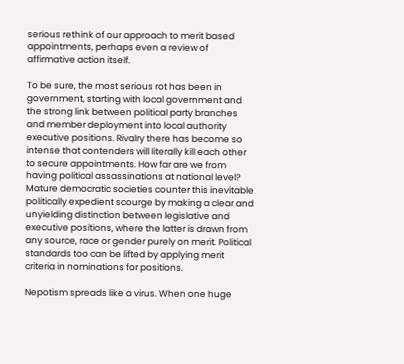serious rethink of our approach to merit based appointments, perhaps even a review of affirmative action itself.

To be sure, the most serious rot has been in government, starting with local government and the strong link between political party branches and member deployment into local authority executive positions. Rivalry there has become so intense that contenders will literally kill each other to secure appointments. How far are we from having political assassinations at national level? Mature democratic societies counter this inevitable politically expedient scourge by making a clear and unyielding distinction between legislative and executive positions, where the latter is drawn from any source, race or gender purely on merit. Political standards too can be lifted by applying merit criteria in nominations for positions.

Nepotism spreads like a virus. When one huge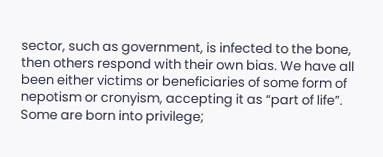sector, such as government, is infected to the bone, then others respond with their own bias. We have all been either victims or beneficiaries of some form of nepotism or cronyism, accepting it as “part of life”. Some are born into privilege;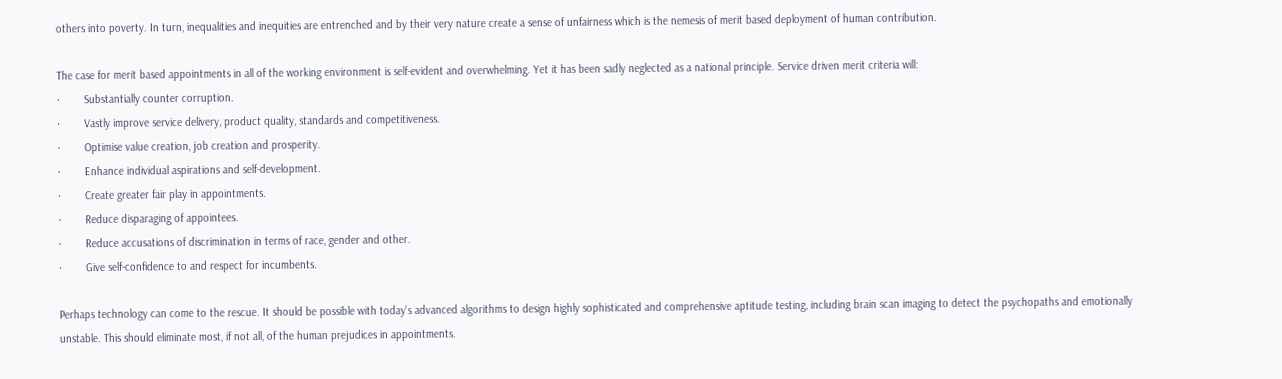others into poverty. In turn, inequalities and inequities are entrenched and by their very nature create a sense of unfairness which is the nemesis of merit based deployment of human contribution.

The case for merit based appointments in all of the working environment is self-evident and overwhelming. Yet it has been sadly neglected as a national principle. Service driven merit criteria will:
·        Substantially counter corruption.
·        Vastly improve service delivery, product quality, standards and competitiveness.
·        Optimise value creation, job creation and prosperity.
·        Enhance individual aspirations and self-development.
·        Create greater fair play in appointments.
·        Reduce disparaging of appointees.
·        Reduce accusations of discrimination in terms of race, gender and other.
·        Give self-confidence to and respect for incumbents.

Perhaps technology can come to the rescue. It should be possible with today’s advanced algorithms to design highly sophisticated and comprehensive aptitude testing, including brain scan imaging to detect the psychopaths and emotionally unstable. This should eliminate most, if not all, of the human prejudices in appointments.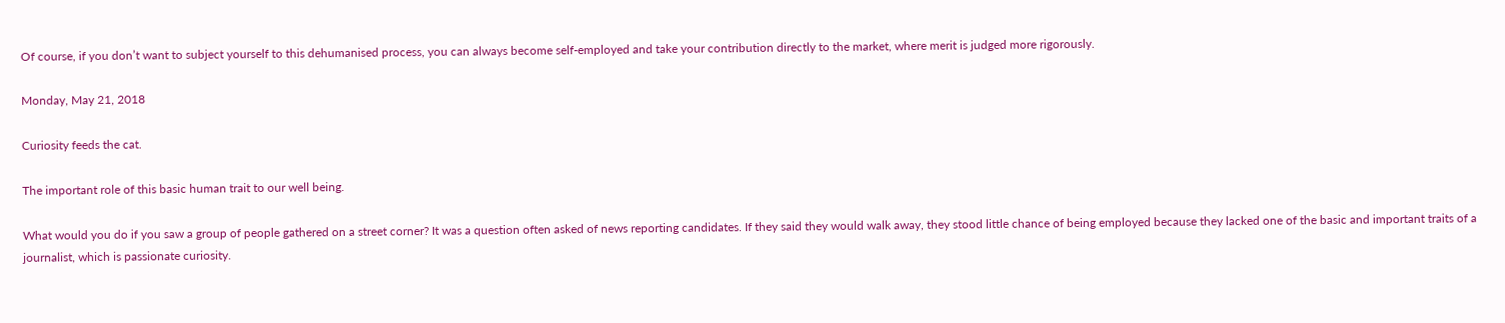Of course, if you don’t want to subject yourself to this dehumanised process, you can always become self-employed and take your contribution directly to the market, where merit is judged more rigorously.

Monday, May 21, 2018

Curiosity feeds the cat.

The important role of this basic human trait to our well being.

What would you do if you saw a group of people gathered on a street corner? It was a question often asked of news reporting candidates. If they said they would walk away, they stood little chance of being employed because they lacked one of the basic and important traits of a journalist, which is passionate curiosity.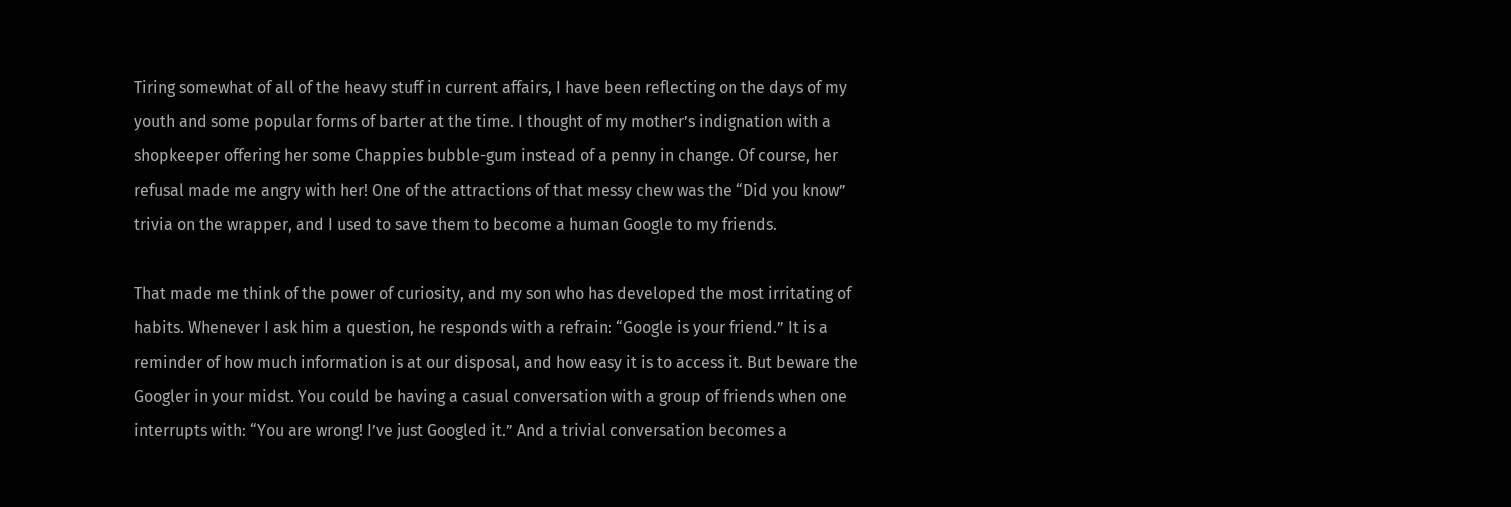Tiring somewhat of all of the heavy stuff in current affairs, I have been reflecting on the days of my youth and some popular forms of barter at the time. I thought of my mother’s indignation with a shopkeeper offering her some Chappies bubble-gum instead of a penny in change. Of course, her refusal made me angry with her! One of the attractions of that messy chew was the “Did you know” trivia on the wrapper, and I used to save them to become a human Google to my friends.

That made me think of the power of curiosity, and my son who has developed the most irritating of habits. Whenever I ask him a question, he responds with a refrain: “Google is your friend.” It is a reminder of how much information is at our disposal, and how easy it is to access it. But beware the Googler in your midst. You could be having a casual conversation with a group of friends when one interrupts with: “You are wrong! I’ve just Googled it.” And a trivial conversation becomes a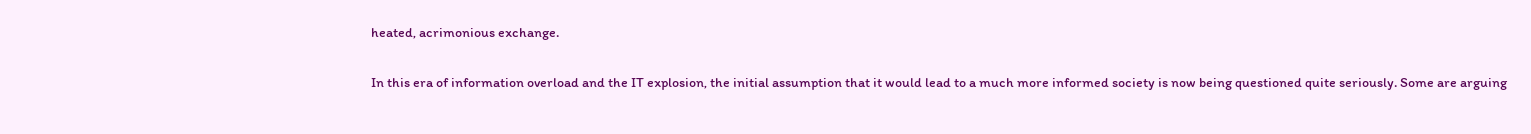heated, acrimonious exchange.

In this era of information overload and the IT explosion, the initial assumption that it would lead to a much more informed society is now being questioned quite seriously. Some are arguing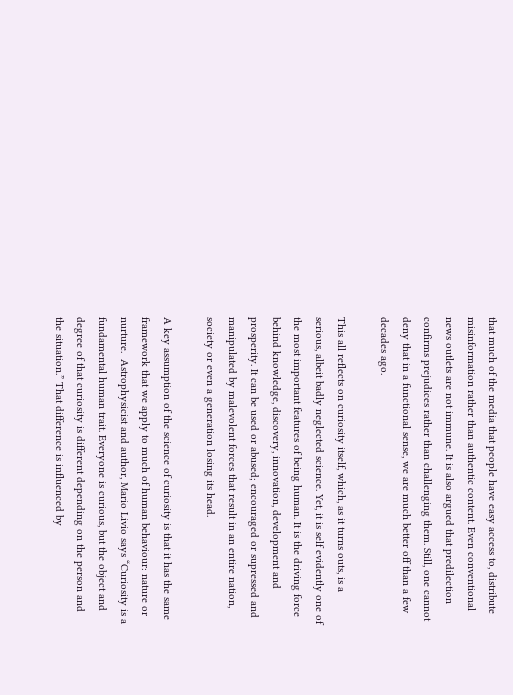that much of the media that people have easy access to, distribute misinformation rather than authentic content. Even conventional news outlets are not immune. It is also argued that predilection confirms prejudices rather than challenging them. Still, one cannot deny that in a functional sense, we are much better off than a few decades ago.

This all reflects on curiosity itself, which, as it turns outs, is a serious, albeit badly neglected science. Yet, it is self evidently one of the most important features of being human. It is the driving force behind knowledge, discovery, innovation, development and prosperity. It can be used or abused; encouraged or supressed and manipulated by malevolent forces that result in an entire nation, society or even a generation losing its head.

A key assumption of the science of curiosity is that it has the same framework that we apply to much of human behaviour: nature or nurture.  Astrophysicist and author, Mario Livio says “Curiosity is a fundamental human trait. Everyone is curious, but the object and degree of that curiosity is different depending on the person and the situation.” That difference is influenced by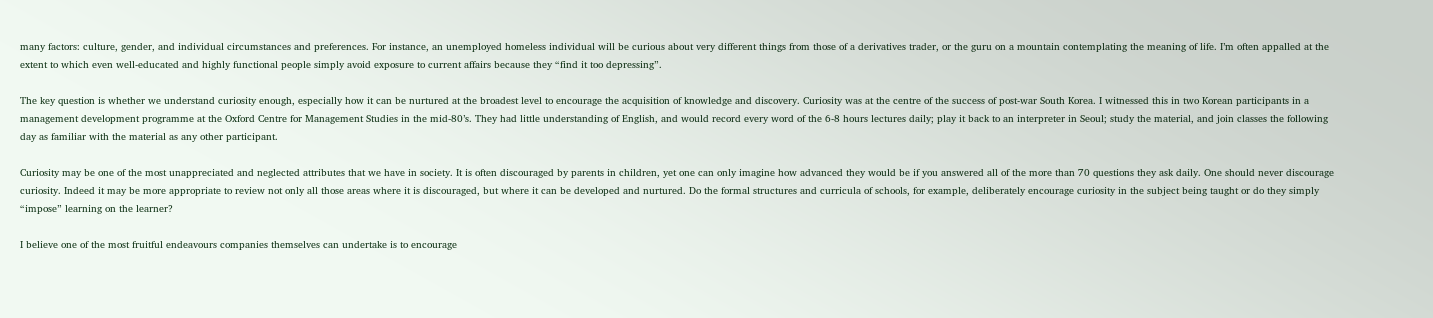many factors: culture, gender, and individual circumstances and preferences. For instance, an unemployed homeless individual will be curious about very different things from those of a derivatives trader, or the guru on a mountain contemplating the meaning of life. I’m often appalled at the extent to which even well-educated and highly functional people simply avoid exposure to current affairs because they “find it too depressing”.

The key question is whether we understand curiosity enough, especially how it can be nurtured at the broadest level to encourage the acquisition of knowledge and discovery. Curiosity was at the centre of the success of post-war South Korea. I witnessed this in two Korean participants in a management development programme at the Oxford Centre for Management Studies in the mid-80’s. They had little understanding of English, and would record every word of the 6-8 hours lectures daily; play it back to an interpreter in Seoul; study the material, and join classes the following day as familiar with the material as any other participant.

Curiosity may be one of the most unappreciated and neglected attributes that we have in society. It is often discouraged by parents in children, yet one can only imagine how advanced they would be if you answered all of the more than 70 questions they ask daily. One should never discourage curiosity. Indeed it may be more appropriate to review not only all those areas where it is discouraged, but where it can be developed and nurtured. Do the formal structures and curricula of schools, for example, deliberately encourage curiosity in the subject being taught or do they simply “impose” learning on the learner?

I believe one of the most fruitful endeavours companies themselves can undertake is to encourage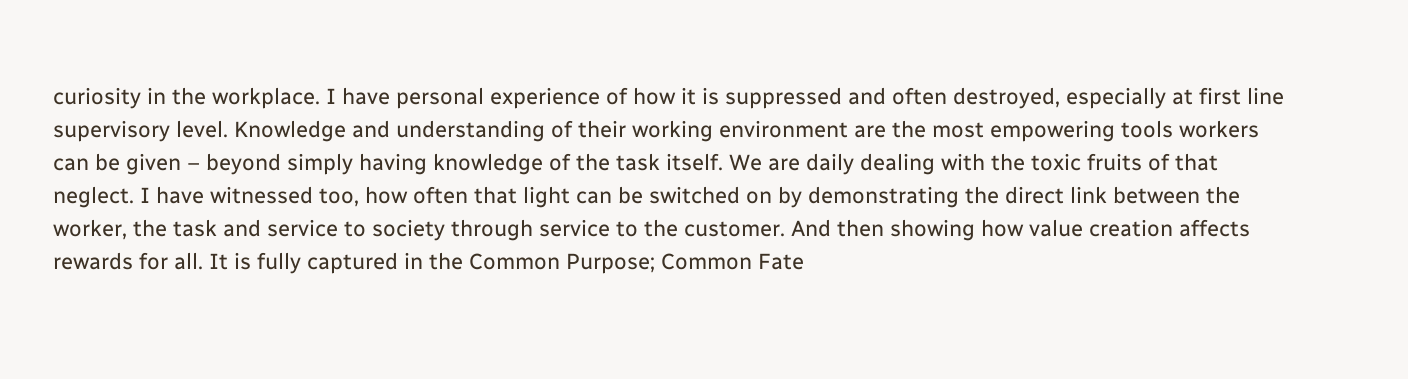curiosity in the workplace. I have personal experience of how it is suppressed and often destroyed, especially at first line supervisory level. Knowledge and understanding of their working environment are the most empowering tools workers can be given – beyond simply having knowledge of the task itself. We are daily dealing with the toxic fruits of that neglect. I have witnessed too, how often that light can be switched on by demonstrating the direct link between the worker, the task and service to society through service to the customer. And then showing how value creation affects rewards for all. It is fully captured in the Common Purpose; Common Fate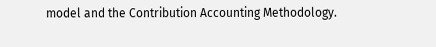model and the Contribution Accounting Methodology.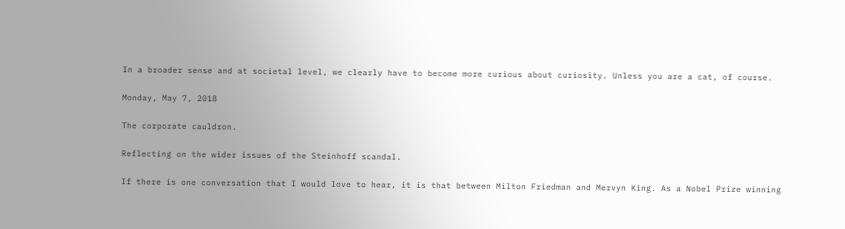In a broader sense and at societal level, we clearly have to become more curious about curiosity. Unless you are a cat, of course.

Monday, May 7, 2018

The corporate cauldron.

Reflecting on the wider issues of the Steinhoff scandal.

If there is one conversation that I would love to hear, it is that between Milton Friedman and Mervyn King. As a Nobel Prize winning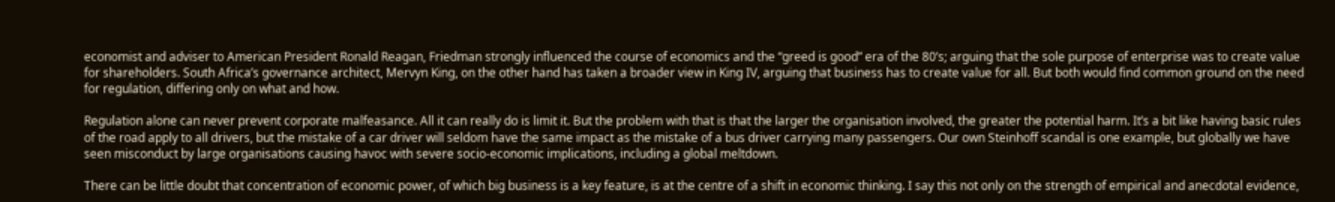economist and adviser to American President Ronald Reagan, Friedman strongly influenced the course of economics and the “greed is good” era of the 80’s; arguing that the sole purpose of enterprise was to create value for shareholders. South Africa’s governance architect, Mervyn King, on the other hand has taken a broader view in King IV, arguing that business has to create value for all. But both would find common ground on the need for regulation, differing only on what and how.

Regulation alone can never prevent corporate malfeasance. All it can really do is limit it. But the problem with that is that the larger the organisation involved, the greater the potential harm. It’s a bit like having basic rules of the road apply to all drivers, but the mistake of a car driver will seldom have the same impact as the mistake of a bus driver carrying many passengers. Our own Steinhoff scandal is one example, but globally we have seen misconduct by large organisations causing havoc with severe socio-economic implications, including a global meltdown.

There can be little doubt that concentration of economic power, of which big business is a key feature, is at the centre of a shift in economic thinking. I say this not only on the strength of empirical and anecdotal evidence,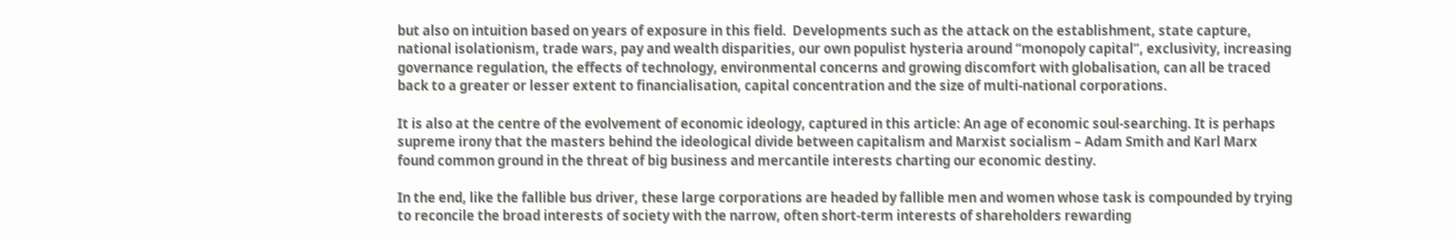but also on intuition based on years of exposure in this field.  Developments such as the attack on the establishment, state capture, national isolationism, trade wars, pay and wealth disparities, our own populist hysteria around “monopoly capital”, exclusivity, increasing governance regulation, the effects of technology, environmental concerns and growing discomfort with globalisation, can all be traced back to a greater or lesser extent to financialisation, capital concentration and the size of multi-national corporations.

It is also at the centre of the evolvement of economic ideology, captured in this article: An age of economic soul-searching. It is perhaps supreme irony that the masters behind the ideological divide between capitalism and Marxist socialism – Adam Smith and Karl Marx found common ground in the threat of big business and mercantile interests charting our economic destiny.

In the end, like the fallible bus driver, these large corporations are headed by fallible men and women whose task is compounded by trying to reconcile the broad interests of society with the narrow, often short-term interests of shareholders rewarding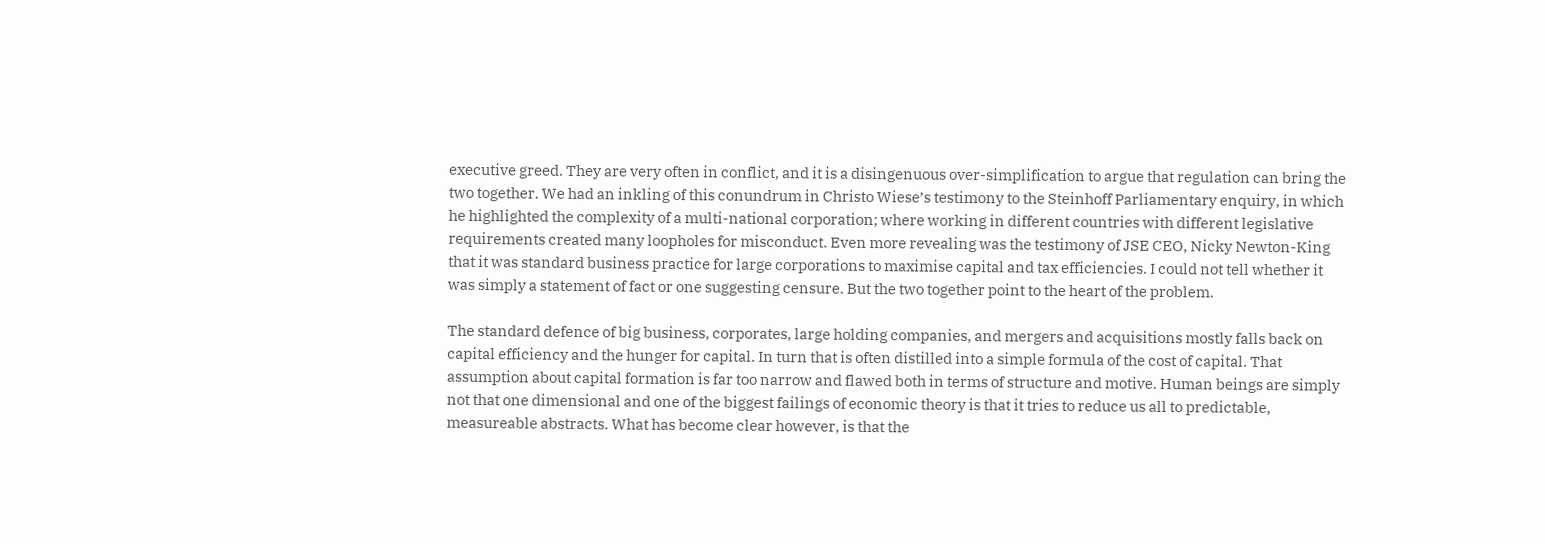executive greed. They are very often in conflict, and it is a disingenuous over-simplification to argue that regulation can bring the two together. We had an inkling of this conundrum in Christo Wiese’s testimony to the Steinhoff Parliamentary enquiry, in which he highlighted the complexity of a multi-national corporation; where working in different countries with different legislative requirements created many loopholes for misconduct. Even more revealing was the testimony of JSE CEO, Nicky Newton-King that it was standard business practice for large corporations to maximise capital and tax efficiencies. I could not tell whether it was simply a statement of fact or one suggesting censure. But the two together point to the heart of the problem.

The standard defence of big business, corporates, large holding companies, and mergers and acquisitions mostly falls back on capital efficiency and the hunger for capital. In turn that is often distilled into a simple formula of the cost of capital. That assumption about capital formation is far too narrow and flawed both in terms of structure and motive. Human beings are simply not that one dimensional and one of the biggest failings of economic theory is that it tries to reduce us all to predictable, measureable abstracts. What has become clear however, is that the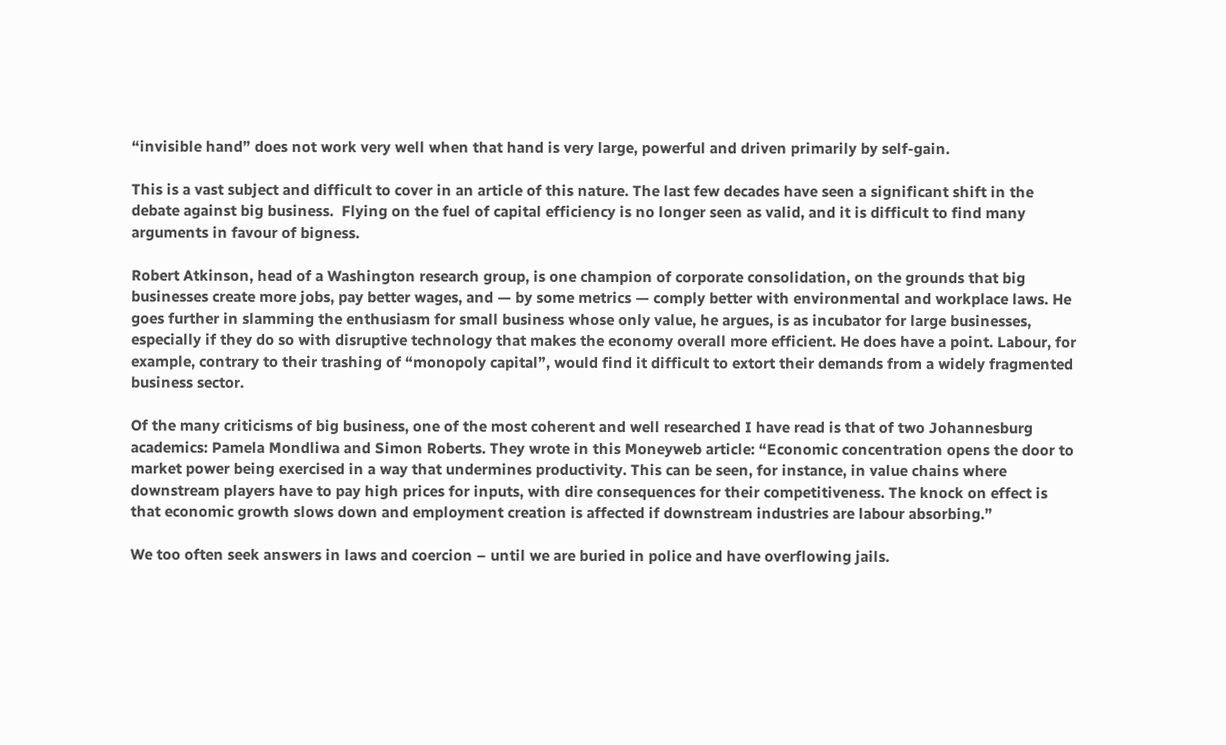“invisible hand” does not work very well when that hand is very large, powerful and driven primarily by self-gain.

This is a vast subject and difficult to cover in an article of this nature. The last few decades have seen a significant shift in the debate against big business.  Flying on the fuel of capital efficiency is no longer seen as valid, and it is difficult to find many arguments in favour of bigness.

Robert Atkinson, head of a Washington research group, is one champion of corporate consolidation, on the grounds that big businesses create more jobs, pay better wages, and — by some metrics — comply better with environmental and workplace laws. He goes further in slamming the enthusiasm for small business whose only value, he argues, is as incubator for large businesses, especially if they do so with disruptive technology that makes the economy overall more efficient. He does have a point. Labour, for example, contrary to their trashing of “monopoly capital”, would find it difficult to extort their demands from a widely fragmented business sector.

Of the many criticisms of big business, one of the most coherent and well researched I have read is that of two Johannesburg academics: Pamela Mondliwa and Simon Roberts. They wrote in this Moneyweb article: “Economic concentration opens the door to market power being exercised in a way that undermines productivity. This can be seen, for instance, in value chains where downstream players have to pay high prices for inputs, with dire consequences for their competitiveness. The knock on effect is that economic growth slows down and employment creation is affected if downstream industries are labour absorbing.”

We too often seek answers in laws and coercion – until we are buried in police and have overflowing jails.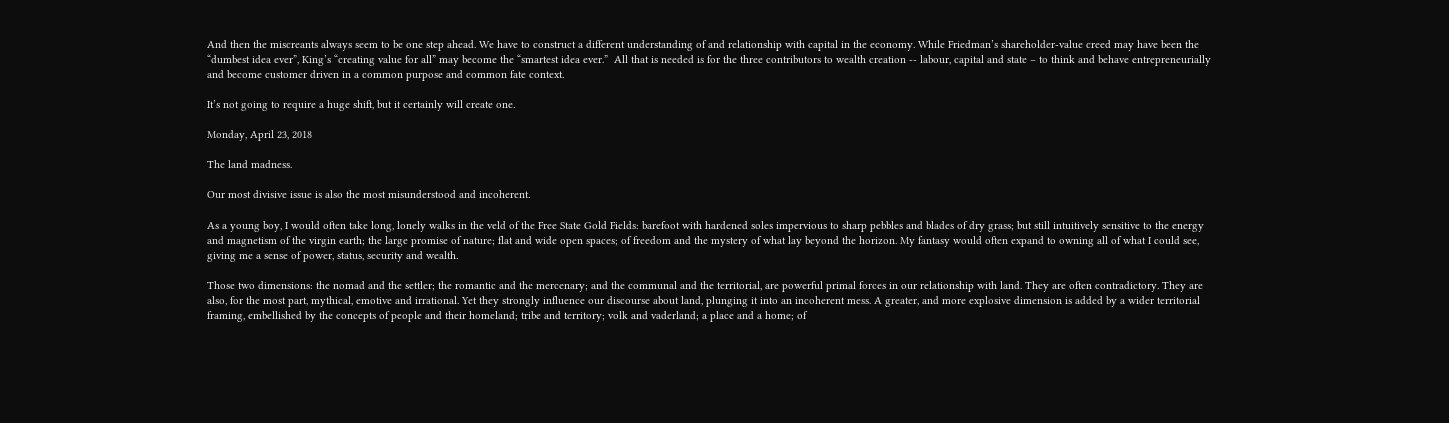And then the miscreants always seem to be one step ahead. We have to construct a different understanding of and relationship with capital in the economy. While Friedman’s shareholder-value creed may have been the “dumbest idea ever”, King’s “creating value for all” may become the “smartest idea ever.”  All that is needed is for the three contributors to wealth creation -- labour, capital and state – to think and behave entrepreneurially and become customer driven in a common purpose and common fate context.

It’s not going to require a huge shift, but it certainly will create one.

Monday, April 23, 2018

The land madness.

Our most divisive issue is also the most misunderstood and incoherent.

As a young boy, I would often take long, lonely walks in the veld of the Free State Gold Fields: barefoot with hardened soles impervious to sharp pebbles and blades of dry grass; but still intuitively sensitive to the energy and magnetism of the virgin earth; the large promise of nature; flat and wide open spaces; of freedom and the mystery of what lay beyond the horizon. My fantasy would often expand to owning all of what I could see, giving me a sense of power, status, security and wealth.

Those two dimensions: the nomad and the settler; the romantic and the mercenary; and the communal and the territorial, are powerful primal forces in our relationship with land. They are often contradictory. They are also, for the most part, mythical, emotive and irrational. Yet they strongly influence our discourse about land, plunging it into an incoherent mess. A greater, and more explosive dimension is added by a wider territorial framing, embellished by the concepts of people and their homeland; tribe and territory; volk and vaderland; a place and a home; of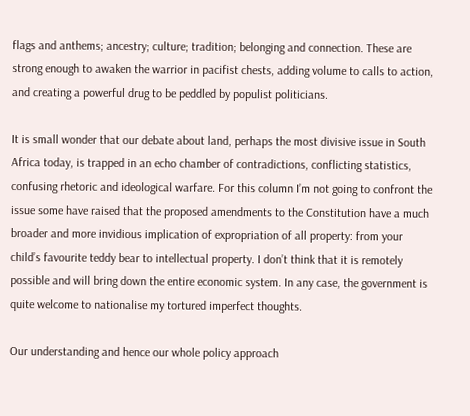flags and anthems; ancestry; culture; tradition; belonging and connection. These are strong enough to awaken the warrior in pacifist chests, adding volume to calls to action, and creating a powerful drug to be peddled by populist politicians.

It is small wonder that our debate about land, perhaps the most divisive issue in South Africa today, is trapped in an echo chamber of contradictions, conflicting statistics, confusing rhetoric and ideological warfare. For this column I’m not going to confront the issue some have raised that the proposed amendments to the Constitution have a much broader and more invidious implication of expropriation of all property: from your child’s favourite teddy bear to intellectual property. I don’t think that it is remotely possible and will bring down the entire economic system. In any case, the government is quite welcome to nationalise my tortured imperfect thoughts.

Our understanding and hence our whole policy approach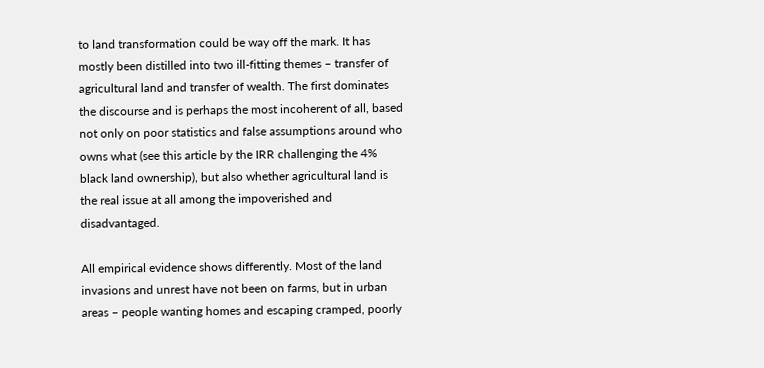to land transformation could be way off the mark. It has mostly been distilled into two ill-fitting themes – transfer of agricultural land and transfer of wealth. The first dominates the discourse and is perhaps the most incoherent of all, based not only on poor statistics and false assumptions around who owns what (see this article by the IRR challenging the 4% black land ownership), but also whether agricultural land is the real issue at all among the impoverished and disadvantaged.

All empirical evidence shows differently. Most of the land invasions and unrest have not been on farms, but in urban areas – people wanting homes and escaping cramped, poorly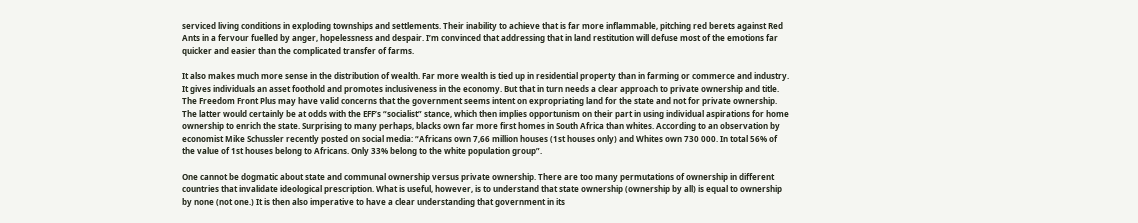serviced living conditions in exploding townships and settlements. Their inability to achieve that is far more inflammable, pitching red berets against Red Ants in a fervour fuelled by anger, hopelessness and despair. I’m convinced that addressing that in land restitution will defuse most of the emotions far quicker and easier than the complicated transfer of farms.

It also makes much more sense in the distribution of wealth. Far more wealth is tied up in residential property than in farming or commerce and industry. It gives individuals an asset foothold and promotes inclusiveness in the economy. But that in turn needs a clear approach to private ownership and title. The Freedom Front Plus may have valid concerns that the government seems intent on expropriating land for the state and not for private ownership. The latter would certainly be at odds with the EFF’s “socialist” stance, which then implies opportunism on their part in using individual aspirations for home ownership to enrich the state. Surprising to many perhaps, blacks own far more first homes in South Africa than whites. According to an observation by economist Mike Schussler recently posted on social media: “Africans own 7,66 million houses (1st houses only) and Whites own 730 000. In total 56% of the value of 1st houses belong to Africans. Only 33% belong to the white population group”.

One cannot be dogmatic about state and communal ownership versus private ownership. There are too many permutations of ownership in different countries that invalidate ideological prescription. What is useful, however, is to understand that state ownership (ownership by all) is equal to ownership by none (not one.) It is then also imperative to have a clear understanding that government in its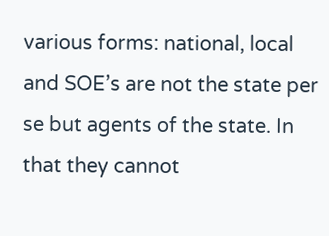various forms: national, local and SOE’s are not the state per se but agents of the state. In that they cannot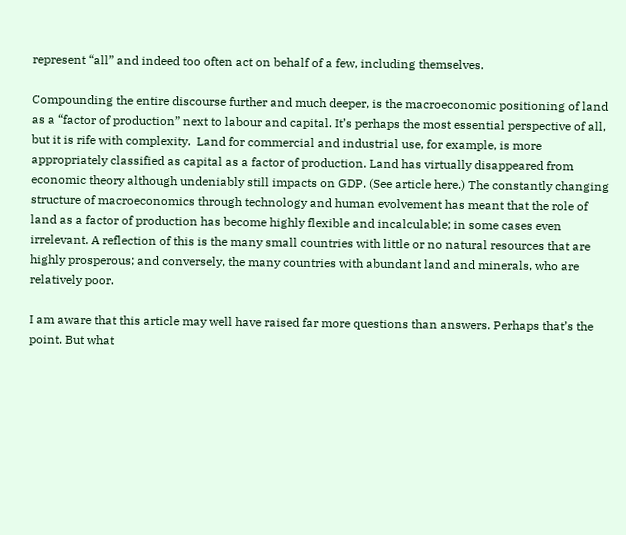represent “all” and indeed too often act on behalf of a few, including themselves.

Compounding the entire discourse further and much deeper, is the macroeconomic positioning of land as a “factor of production” next to labour and capital. It’s perhaps the most essential perspective of all, but it is rife with complexity.  Land for commercial and industrial use, for example, is more appropriately classified as capital as a factor of production. Land has virtually disappeared from economic theory although undeniably still impacts on GDP. (See article here.) The constantly changing structure of macroeconomics through technology and human evolvement has meant that the role of land as a factor of production has become highly flexible and incalculable; in some cases even irrelevant. A reflection of this is the many small countries with little or no natural resources that are highly prosperous; and conversely, the many countries with abundant land and minerals, who are relatively poor.

I am aware that this article may well have raised far more questions than answers. Perhaps that’s the point. But what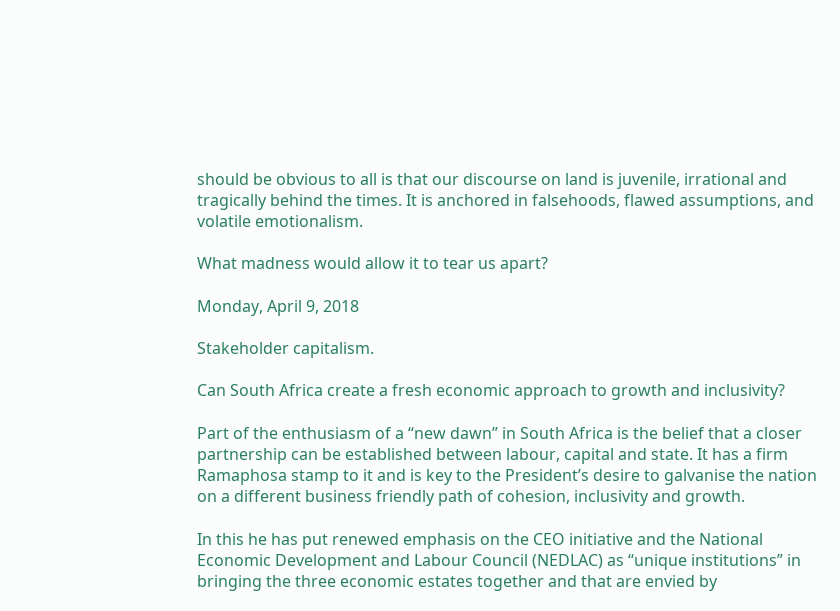should be obvious to all is that our discourse on land is juvenile, irrational and tragically behind the times. It is anchored in falsehoods, flawed assumptions, and volatile emotionalism.

What madness would allow it to tear us apart?

Monday, April 9, 2018

Stakeholder capitalism.

Can South Africa create a fresh economic approach to growth and inclusivity?

Part of the enthusiasm of a “new dawn” in South Africa is the belief that a closer partnership can be established between labour, capital and state. It has a firm Ramaphosa stamp to it and is key to the President’s desire to galvanise the nation on a different business friendly path of cohesion, inclusivity and growth.

In this he has put renewed emphasis on the CEO initiative and the National Economic Development and Labour Council (NEDLAC) as “unique institutions” in bringing the three economic estates together and that are envied by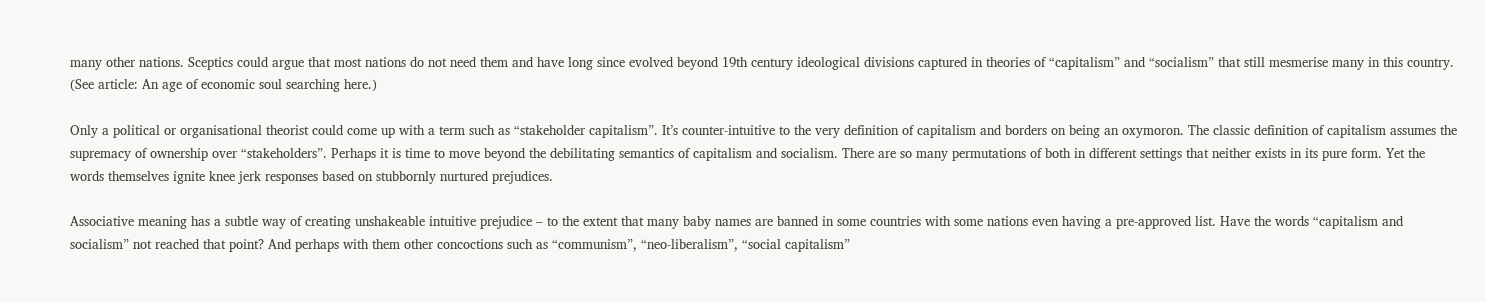many other nations. Sceptics could argue that most nations do not need them and have long since evolved beyond 19th century ideological divisions captured in theories of “capitalism” and “socialism” that still mesmerise many in this country. (See article: An age of economic soul searching here.)

Only a political or organisational theorist could come up with a term such as “stakeholder capitalism”. It’s counter-intuitive to the very definition of capitalism and borders on being an oxymoron. The classic definition of capitalism assumes the supremacy of ownership over “stakeholders”. Perhaps it is time to move beyond the debilitating semantics of capitalism and socialism. There are so many permutations of both in different settings that neither exists in its pure form. Yet the words themselves ignite knee jerk responses based on stubbornly nurtured prejudices.

Associative meaning has a subtle way of creating unshakeable intuitive prejudice – to the extent that many baby names are banned in some countries with some nations even having a pre-approved list. Have the words “capitalism and socialism” not reached that point? And perhaps with them other concoctions such as “communism”, “neo-liberalism”, “social capitalism”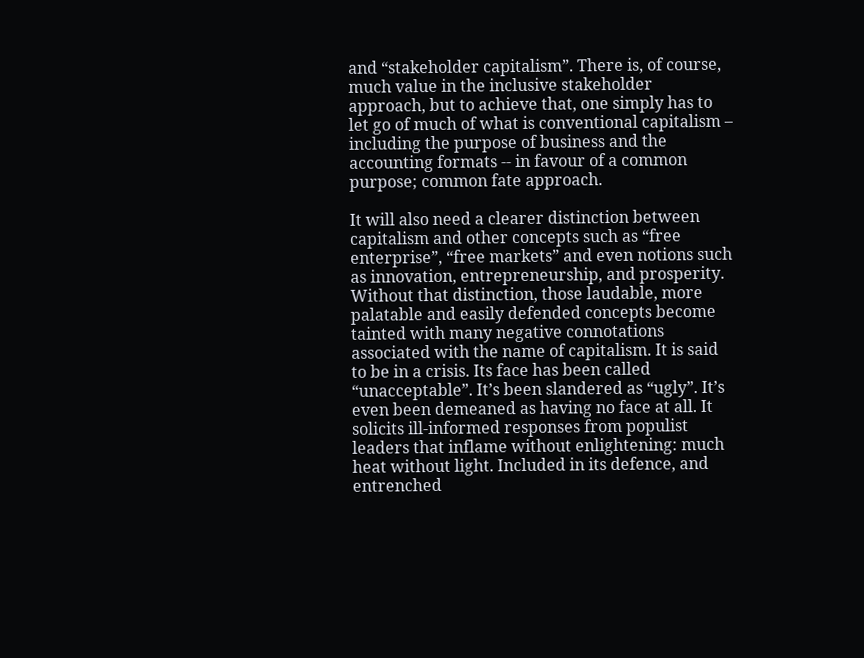and “stakeholder capitalism”. There is, of course, much value in the inclusive stakeholder approach, but to achieve that, one simply has to let go of much of what is conventional capitalism – including the purpose of business and the accounting formats -- in favour of a common purpose; common fate approach.

It will also need a clearer distinction between capitalism and other concepts such as “free enterprise”, “free markets” and even notions such as innovation, entrepreneurship, and prosperity. Without that distinction, those laudable, more palatable and easily defended concepts become tainted with many negative connotations associated with the name of capitalism. It is said to be in a crisis. Its face has been called “unacceptable”. It’s been slandered as “ugly”. It’s even been demeaned as having no face at all. It solicits ill-informed responses from populist leaders that inflame without enlightening: much heat without light. Included in its defence, and entrenched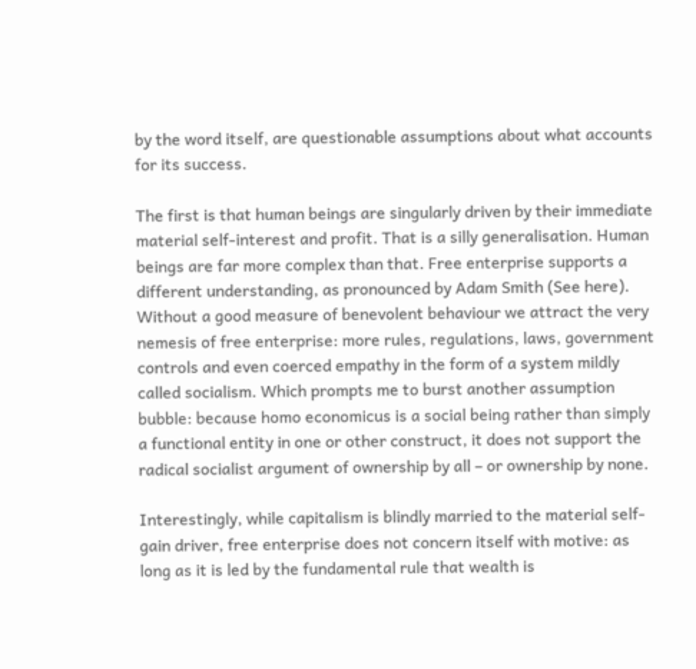by the word itself, are questionable assumptions about what accounts for its success.

The first is that human beings are singularly driven by their immediate material self-interest and profit. That is a silly generalisation. Human beings are far more complex than that. Free enterprise supports a different understanding, as pronounced by Adam Smith (See here). Without a good measure of benevolent behaviour we attract the very nemesis of free enterprise: more rules, regulations, laws, government controls and even coerced empathy in the form of a system mildly called socialism. Which prompts me to burst another assumption bubble: because homo economicus is a social being rather than simply a functional entity in one or other construct, it does not support the radical socialist argument of ownership by all – or ownership by none.

Interestingly, while capitalism is blindly married to the material self-gain driver, free enterprise does not concern itself with motive: as long as it is led by the fundamental rule that wealth is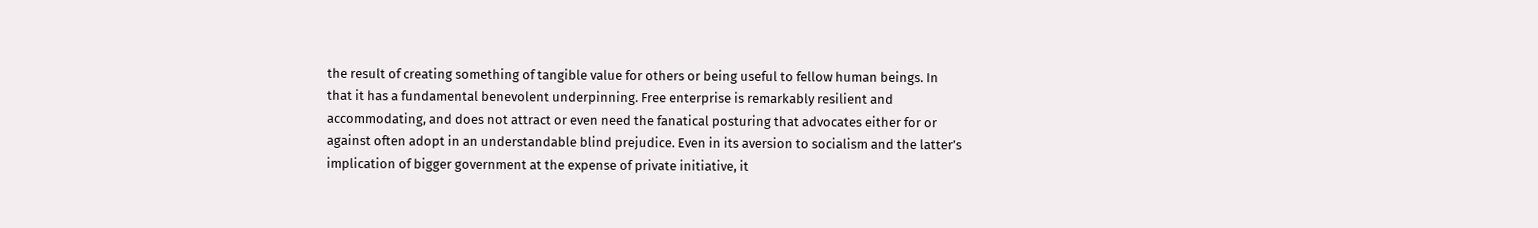the result of creating something of tangible value for others or being useful to fellow human beings. In that it has a fundamental benevolent underpinning. Free enterprise is remarkably resilient and accommodating, and does not attract or even need the fanatical posturing that advocates either for or against often adopt in an understandable blind prejudice. Even in its aversion to socialism and the latter’s implication of bigger government at the expense of private initiative, it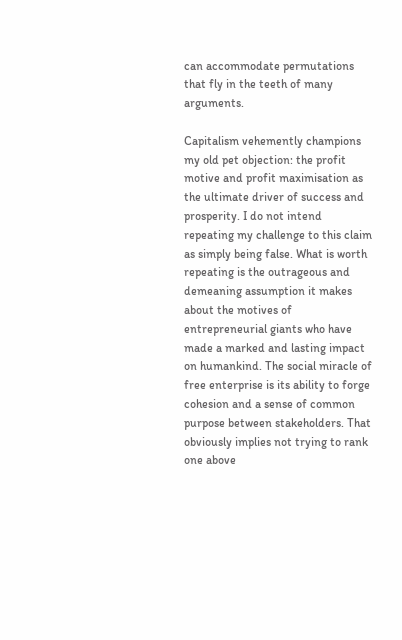can accommodate permutations that fly in the teeth of many arguments.

Capitalism vehemently champions my old pet objection: the profit motive and profit maximisation as the ultimate driver of success and prosperity. I do not intend repeating my challenge to this claim as simply being false. What is worth repeating is the outrageous and demeaning assumption it makes about the motives of entrepreneurial giants who have made a marked and lasting impact on humankind. The social miracle of free enterprise is its ability to forge cohesion and a sense of common purpose between stakeholders. That obviously implies not trying to rank one above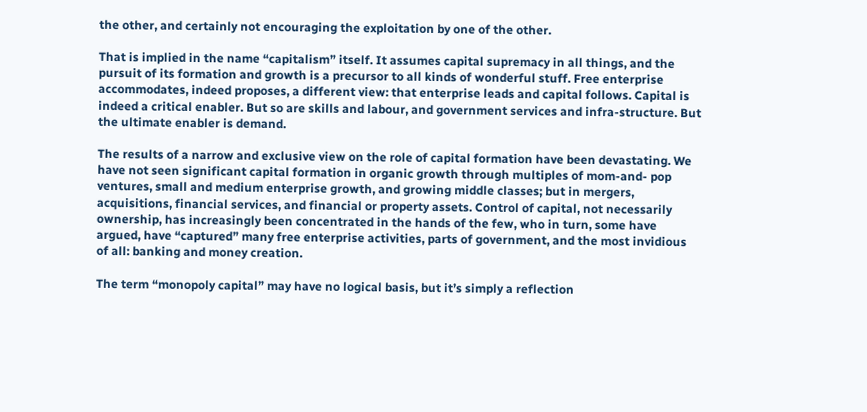the other, and certainly not encouraging the exploitation by one of the other.

That is implied in the name “capitalism” itself. It assumes capital supremacy in all things, and the pursuit of its formation and growth is a precursor to all kinds of wonderful stuff. Free enterprise accommodates, indeed proposes, a different view: that enterprise leads and capital follows. Capital is indeed a critical enabler. But so are skills and labour, and government services and infra-structure. But the ultimate enabler is demand.

The results of a narrow and exclusive view on the role of capital formation have been devastating. We have not seen significant capital formation in organic growth through multiples of mom-and- pop ventures, small and medium enterprise growth, and growing middle classes; but in mergers, acquisitions, financial services, and financial or property assets. Control of capital, not necessarily ownership, has increasingly been concentrated in the hands of the few, who in turn, some have argued, have “captured” many free enterprise activities, parts of government, and the most invidious of all: banking and money creation.

The term “monopoly capital” may have no logical basis, but it’s simply a reflection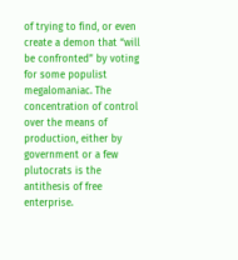of trying to find, or even create a demon that “will be confronted” by voting for some populist megalomaniac. The concentration of control over the means of production, either by government or a few plutocrats is the antithesis of free enterprise.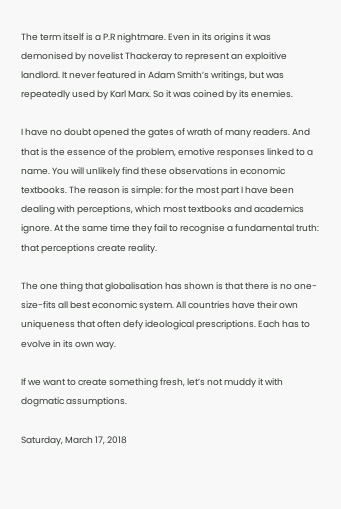The term itself is a P.R nightmare. Even in its origins it was demonised by novelist Thackeray to represent an exploitive landlord. It never featured in Adam Smith’s writings, but was repeatedly used by Karl Marx. So it was coined by its enemies.

I have no doubt opened the gates of wrath of many readers. And that is the essence of the problem, emotive responses linked to a name. You will unlikely find these observations in economic textbooks. The reason is simple: for the most part I have been dealing with perceptions, which most textbooks and academics ignore. At the same time they fail to recognise a fundamental truth: that perceptions create reality.

The one thing that globalisation has shown is that there is no one-size-fits all best economic system. All countries have their own uniqueness that often defy ideological prescriptions. Each has to evolve in its own way.

If we want to create something fresh, let’s not muddy it with dogmatic assumptions.

Saturday, March 17, 2018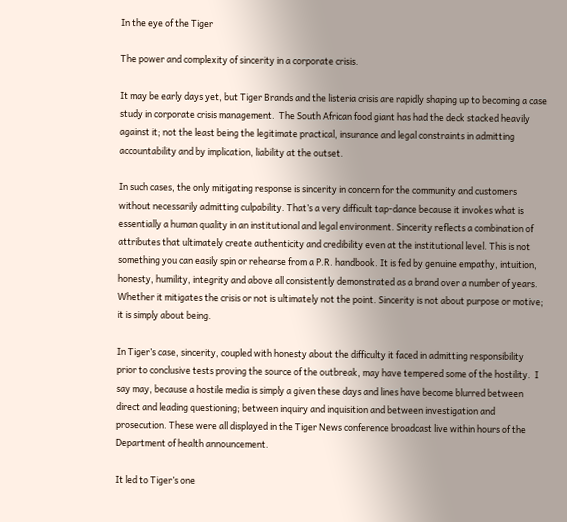In the eye of the Tiger

The power and complexity of sincerity in a corporate crisis.

It may be early days yet, but Tiger Brands and the listeria crisis are rapidly shaping up to becoming a case study in corporate crisis management.  The South African food giant has had the deck stacked heavily against it; not the least being the legitimate practical, insurance and legal constraints in admitting accountability and by implication, liability at the outset.

In such cases, the only mitigating response is sincerity in concern for the community and customers without necessarily admitting culpability. That’s a very difficult tap-dance because it invokes what is essentially a human quality in an institutional and legal environment. Sincerity reflects a combination of attributes that ultimately create authenticity and credibility even at the institutional level. This is not something you can easily spin or rehearse from a P.R. handbook. It is fed by genuine empathy, intuition, honesty, humility, integrity and above all consistently demonstrated as a brand over a number of years. Whether it mitigates the crisis or not is ultimately not the point. Sincerity is not about purpose or motive; it is simply about being.

In Tiger’s case, sincerity, coupled with honesty about the difficulty it faced in admitting responsibility prior to conclusive tests proving the source of the outbreak, may have tempered some of the hostility.  I say may, because a hostile media is simply a given these days and lines have become blurred between direct and leading questioning; between inquiry and inquisition and between investigation and prosecution. These were all displayed in the Tiger News conference broadcast live within hours of the Department of health announcement.

It led to Tiger’s one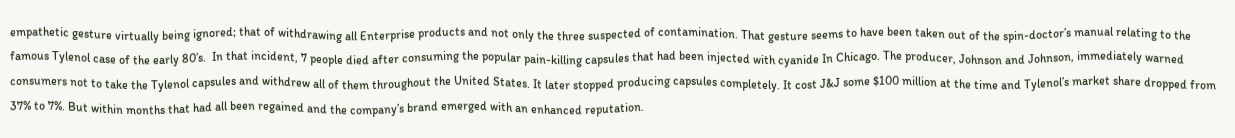empathetic gesture virtually being ignored; that of withdrawing all Enterprise products and not only the three suspected of contamination. That gesture seems to have been taken out of the spin-doctor’s manual relating to the famous Tylenol case of the early 80’s.  In that incident, 7 people died after consuming the popular pain-killing capsules that had been injected with cyanide In Chicago. The producer, Johnson and Johnson, immediately warned consumers not to take the Tylenol capsules and withdrew all of them throughout the United States. It later stopped producing capsules completely. It cost J&J some $100 million at the time and Tylenol’s market share dropped from 37% to 7%. But within months that had all been regained and the company’s brand emerged with an enhanced reputation.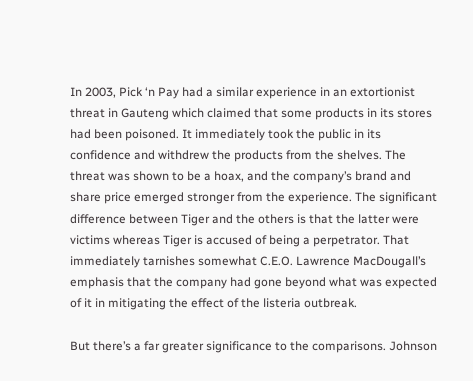In 2003, Pick ‘n Pay had a similar experience in an extortionist threat in Gauteng which claimed that some products in its stores had been poisoned. It immediately took the public in its confidence and withdrew the products from the shelves. The threat was shown to be a hoax, and the company’s brand and share price emerged stronger from the experience. The significant difference between Tiger and the others is that the latter were victims whereas Tiger is accused of being a perpetrator. That immediately tarnishes somewhat C.E.O. Lawrence MacDougall’s emphasis that the company had gone beyond what was expected of it in mitigating the effect of the listeria outbreak.

But there’s a far greater significance to the comparisons. Johnson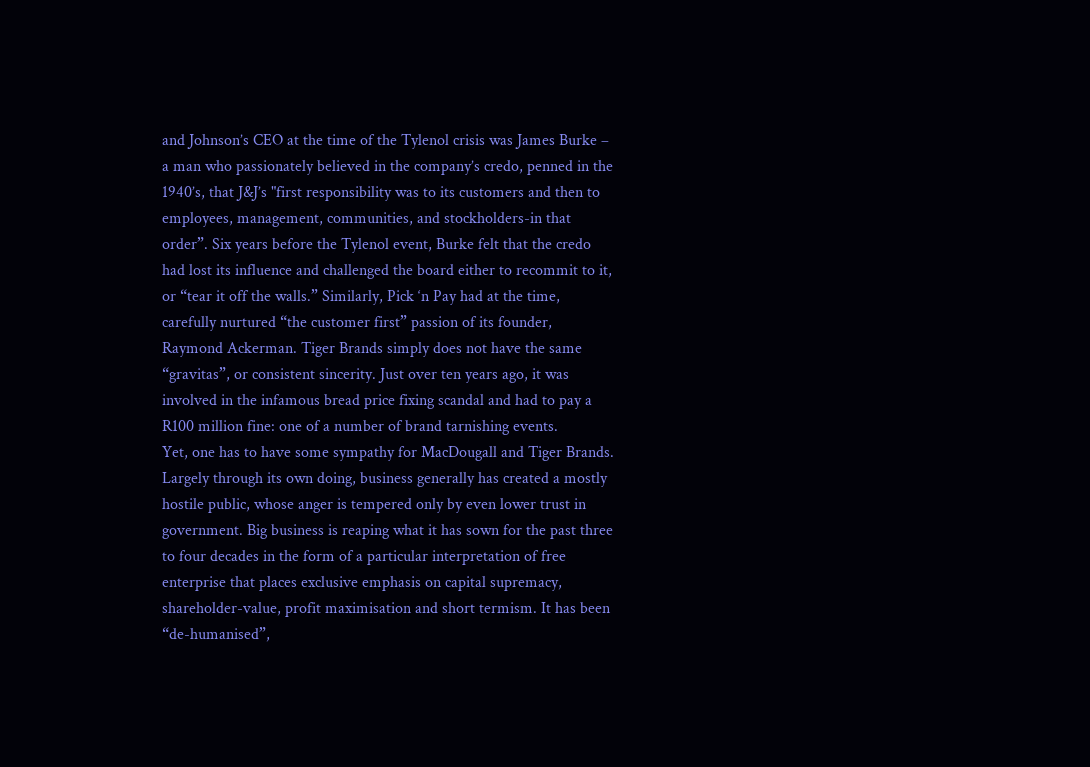and Johnson’s CEO at the time of the Tylenol crisis was James Burke – a man who passionately believed in the company’s credo, penned in the 1940’s, that J&J’s "first responsibility was to its customers and then to employees, management, communities, and stockholders-in that order”. Six years before the Tylenol event, Burke felt that the credo had lost its influence and challenged the board either to recommit to it, or “tear it off the walls.” Similarly, Pick ‘n Pay had at the time, carefully nurtured “the customer first” passion of its founder, Raymond Ackerman. Tiger Brands simply does not have the same “gravitas”, or consistent sincerity. Just over ten years ago, it was involved in the infamous bread price fixing scandal and had to pay a R100 million fine: one of a number of brand tarnishing events.
Yet, one has to have some sympathy for MacDougall and Tiger Brands. Largely through its own doing, business generally has created a mostly hostile public, whose anger is tempered only by even lower trust in government. Big business is reaping what it has sown for the past three to four decades in the form of a particular interpretation of free enterprise that places exclusive emphasis on capital supremacy, shareholder-value, profit maximisation and short termism. It has been “de-humanised”,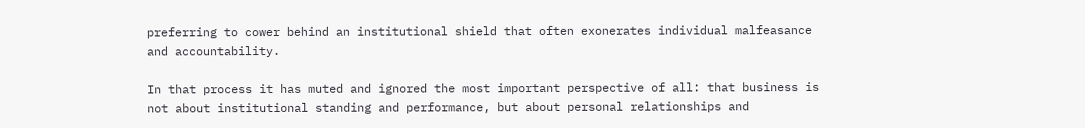preferring to cower behind an institutional shield that often exonerates individual malfeasance and accountability.

In that process it has muted and ignored the most important perspective of all: that business is not about institutional standing and performance, but about personal relationships and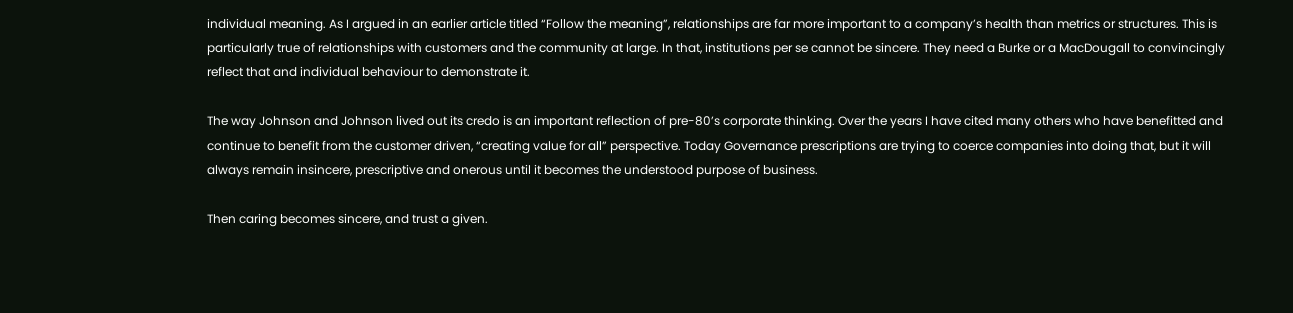individual meaning. As I argued in an earlier article titled “Follow the meaning”, relationships are far more important to a company’s health than metrics or structures. This is particularly true of relationships with customers and the community at large. In that, institutions per se cannot be sincere. They need a Burke or a MacDougall to convincingly reflect that and individual behaviour to demonstrate it.

The way Johnson and Johnson lived out its credo is an important reflection of pre-80’s corporate thinking. Over the years I have cited many others who have benefitted and continue to benefit from the customer driven, “creating value for all” perspective. Today Governance prescriptions are trying to coerce companies into doing that, but it will always remain insincere, prescriptive and onerous until it becomes the understood purpose of business.

Then caring becomes sincere, and trust a given.